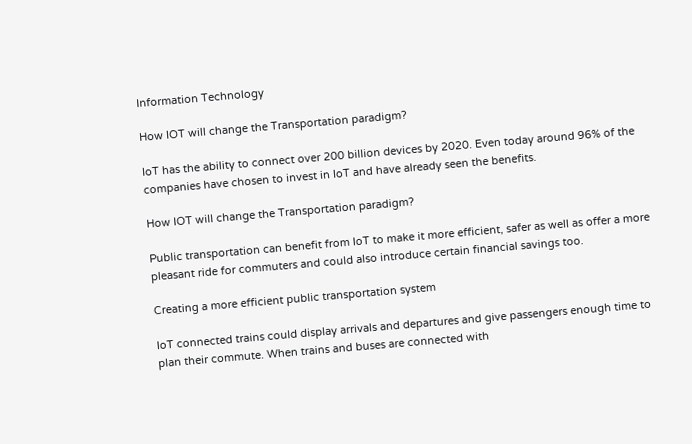Information Technology

How IOT will change the Transportation paradigm?

IoT has the ability to connect over 200 billion devices by 2020. Even today around 96% of the companies have chosen to invest in IoT and have already seen the benefits.

How IOT will change the Transportation paradigm?

Public transportation can benefit from IoT to make it more efficient, safer as well as offer a more pleasant ride for commuters and could also introduce certain financial savings too.

Creating a more efficient public transportation system

IoT connected trains could display arrivals and departures and give passengers enough time to plan their commute. When trains and buses are connected with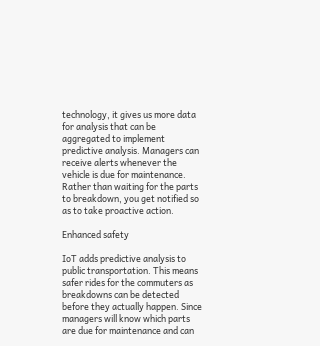technology, it gives us more data for analysis that can be aggregated to implement predictive analysis. Managers can receive alerts whenever the vehicle is due for maintenance. Rather than waiting for the parts to breakdown, you get notified so as to take proactive action.

Enhanced safety

IoT adds predictive analysis to public transportation. This means safer rides for the commuters as breakdowns can be detected before they actually happen. Since managers will know which parts are due for maintenance and can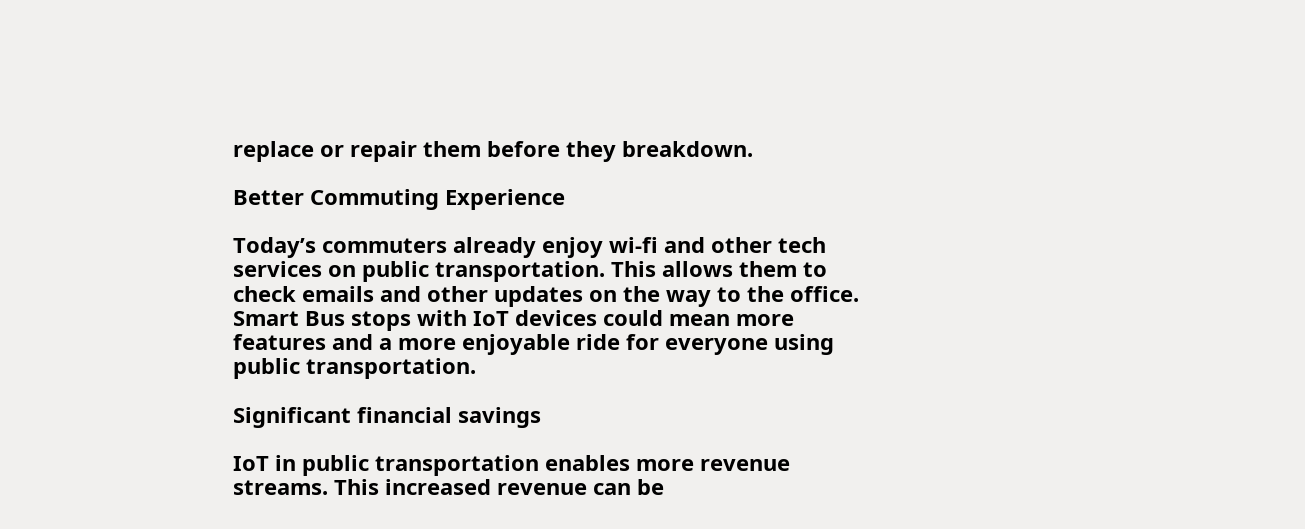replace or repair them before they breakdown.

Better Commuting Experience

Today’s commuters already enjoy wi-fi and other tech services on public transportation. This allows them to check emails and other updates on the way to the office. Smart Bus stops with IoT devices could mean more features and a more enjoyable ride for everyone using public transportation.

Significant financial savings

IoT in public transportation enables more revenue streams. This increased revenue can be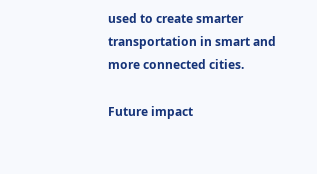used to create smarter transportation in smart and more connected cities.

Future impact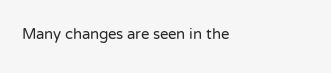Many changes are seen in the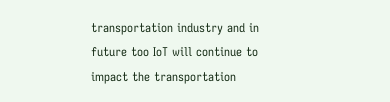transportation industry and in future too IoT will continue to impact the transportation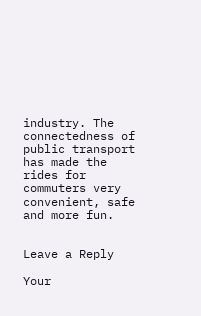industry. The connectedness of public transport has made the rides for commuters very convenient, safe and more fun.


Leave a Reply

Your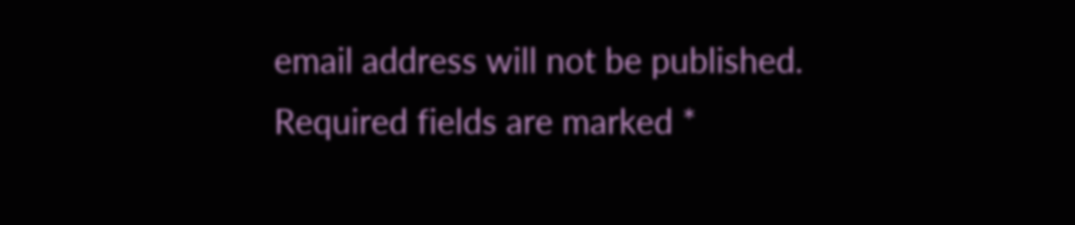email address will not be published. Required fields are marked *